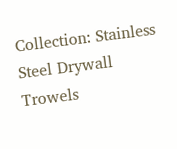Collection: Stainless Steel Drywall Trowels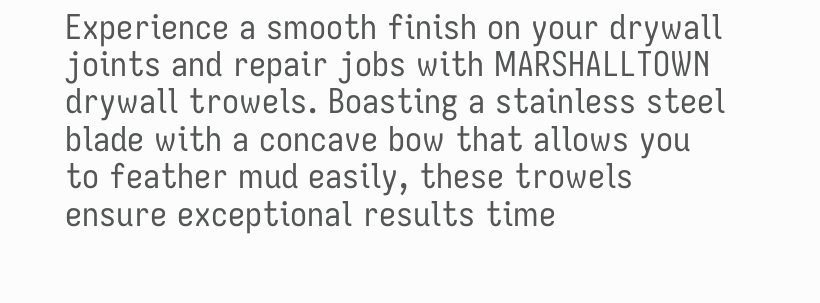Experience a smooth finish on your drywall joints and repair jobs with MARSHALLTOWN drywall trowels. Boasting a stainless steel blade with a concave bow that allows you to feather mud easily, these trowels ensure exceptional results time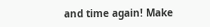and time again! Make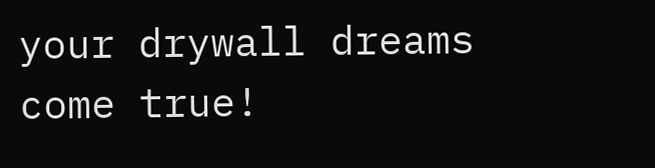your drywall dreams come true!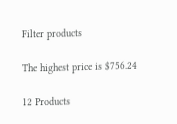Filter products

The highest price is $756.24

12 Products